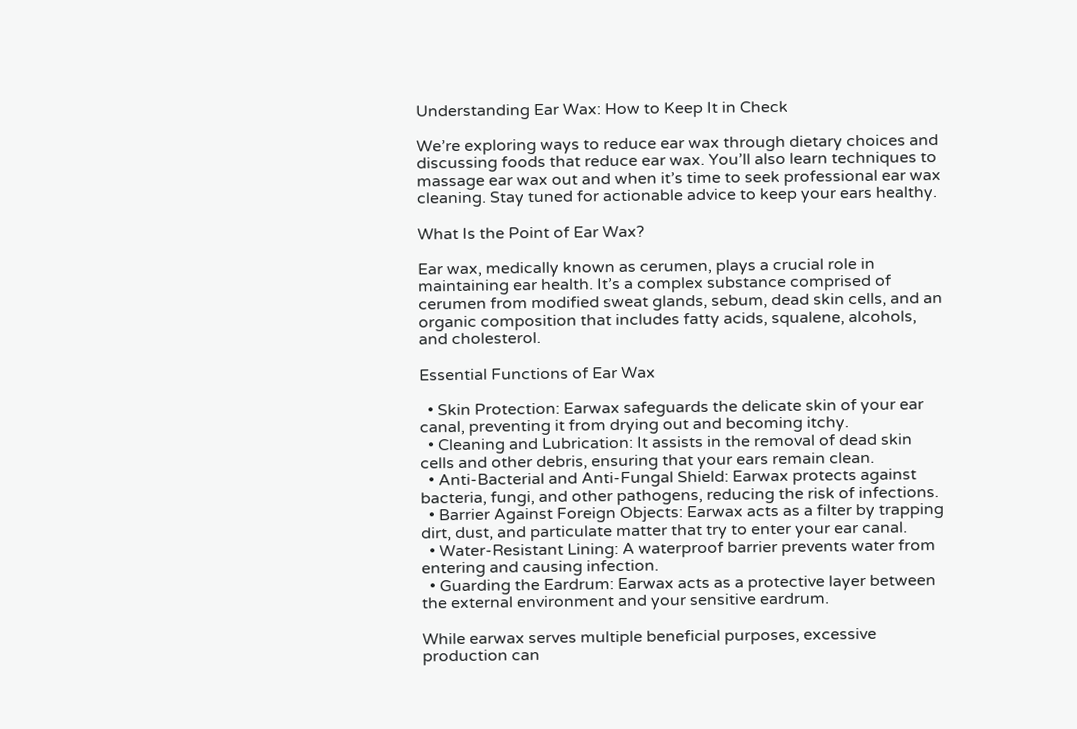Understanding Ear Wax: How to Keep It in Check

We’re exploring ways to reduce ear wax through dietary choices and discussing foods that reduce ear wax. You’ll also learn techniques to massage ear wax out and when it’s time to seek professional ear wax cleaning. Stay tuned for actionable advice to keep your ears healthy.

What Is the Point of Ear Wax?

Ear wax, medically known as cerumen, plays a crucial role in maintaining ear health. It’s a complex substance comprised of cerumen from modified sweat glands, sebum, dead skin cells, and an organic composition that includes fatty acids, squalene, alcohols, and cholesterol.

Essential Functions of Ear Wax

  • Skin Protection: Earwax safeguards the delicate skin of your ear canal, preventing it from drying out and becoming itchy.
  • Cleaning and Lubrication: It assists in the removal of dead skin cells and other debris, ensuring that your ears remain clean.
  • Anti-Bacterial and Anti-Fungal Shield: Earwax protects against bacteria, fungi, and other pathogens, reducing the risk of infections.
  • Barrier Against Foreign Objects: Earwax acts as a filter by trapping dirt, dust, and particulate matter that try to enter your ear canal.
  • Water-Resistant Lining: A waterproof barrier prevents water from entering and causing infection.
  • Guarding the Eardrum: Earwax acts as a protective layer between the external environment and your sensitive eardrum.

While earwax serves multiple beneficial purposes, excessive production can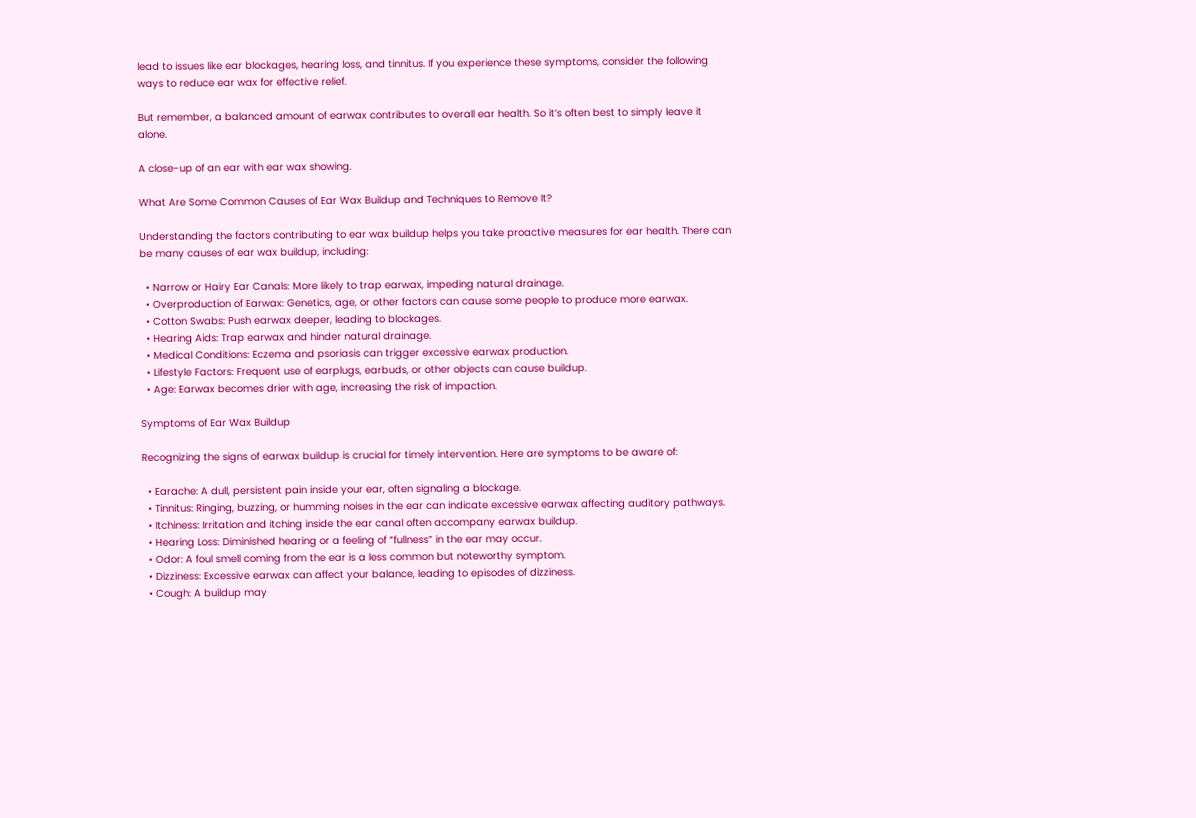lead to issues like ear blockages, hearing loss, and tinnitus. If you experience these symptoms, consider the following ways to reduce ear wax for effective relief.

But remember, a balanced amount of earwax contributes to overall ear health. So it’s often best to simply leave it alone.

A close-up of an ear with ear wax showing.

What Are Some Common Causes of Ear Wax Buildup and Techniques to Remove It?

Understanding the factors contributing to ear wax buildup helps you take proactive measures for ear health. There can be many causes of ear wax buildup, including:

  • Narrow or Hairy Ear Canals: More likely to trap earwax, impeding natural drainage.
  • Overproduction of Earwax: Genetics, age, or other factors can cause some people to produce more earwax.
  • Cotton Swabs: Push earwax deeper, leading to blockages.
  • Hearing Aids: Trap earwax and hinder natural drainage.
  • Medical Conditions: Eczema and psoriasis can trigger excessive earwax production.
  • Lifestyle Factors: Frequent use of earplugs, earbuds, or other objects can cause buildup.
  • Age: Earwax becomes drier with age, increasing the risk of impaction.

Symptoms of Ear Wax Buildup

Recognizing the signs of earwax buildup is crucial for timely intervention. Here are symptoms to be aware of:

  • Earache: A dull, persistent pain inside your ear, often signaling a blockage.
  • Tinnitus: Ringing, buzzing, or humming noises in the ear can indicate excessive earwax affecting auditory pathways.
  • Itchiness: Irritation and itching inside the ear canal often accompany earwax buildup.
  • Hearing Loss: Diminished hearing or a feeling of “fullness” in the ear may occur.
  • Odor: A foul smell coming from the ear is a less common but noteworthy symptom.
  • Dizziness: Excessive earwax can affect your balance, leading to episodes of dizziness.
  • Cough: A buildup may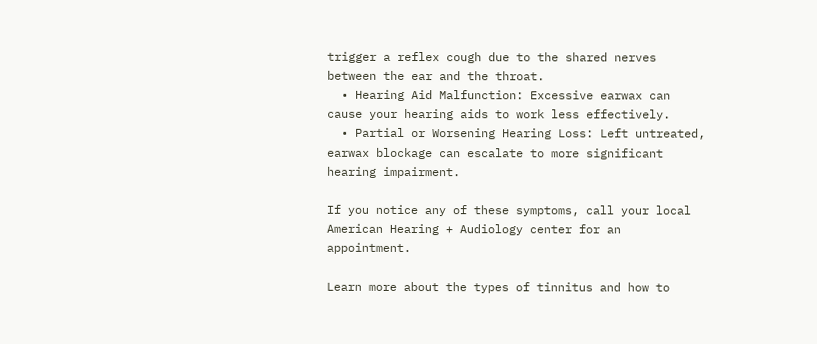trigger a reflex cough due to the shared nerves between the ear and the throat.
  • Hearing Aid Malfunction: Excessive earwax can cause your hearing aids to work less effectively.
  • Partial or Worsening Hearing Loss: Left untreated, earwax blockage can escalate to more significant hearing impairment.

If you notice any of these symptoms, call your local American Hearing + Audiology center for an appointment.

Learn more about the types of tinnitus and how to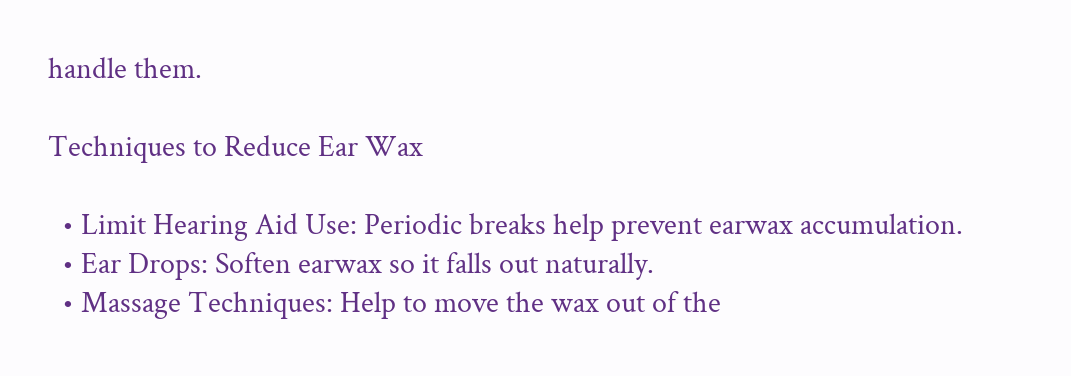handle them.

Techniques to Reduce Ear Wax

  • Limit Hearing Aid Use: Periodic breaks help prevent earwax accumulation.
  • Ear Drops: Soften earwax so it falls out naturally.
  • Massage Techniques: Help to move the wax out of the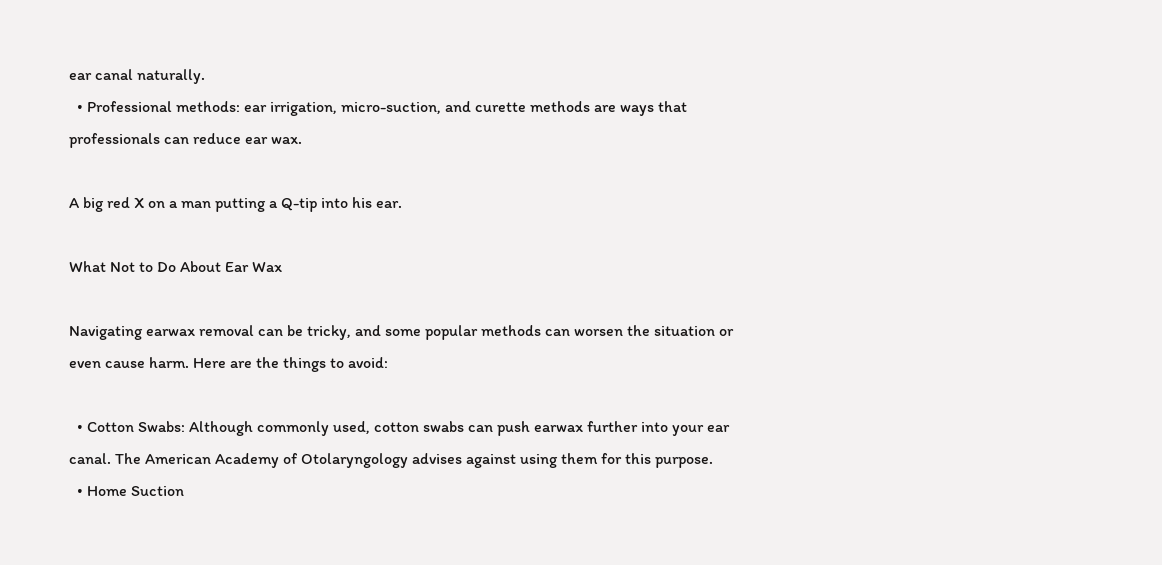ear canal naturally.
  • Professional methods: ear irrigation, micro-suction, and curette methods are ways that professionals can reduce ear wax.

A big red X on a man putting a Q-tip into his ear.

What Not to Do About Ear Wax

Navigating earwax removal can be tricky, and some popular methods can worsen the situation or even cause harm. Here are the things to avoid:

  • Cotton Swabs: Although commonly used, cotton swabs can push earwax further into your ear canal. The American Academy of Otolaryngology advises against using them for this purpose.
  • Home Suction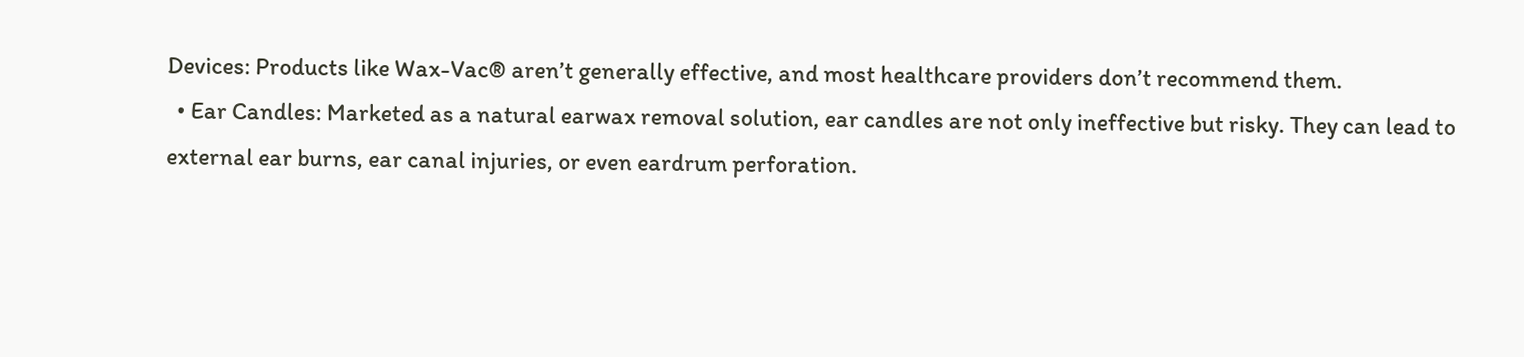Devices: Products like Wax-Vac® aren’t generally effective, and most healthcare providers don’t recommend them.
  • Ear Candles: Marketed as a natural earwax removal solution, ear candles are not only ineffective but risky. They can lead to external ear burns, ear canal injuries, or even eardrum perforation.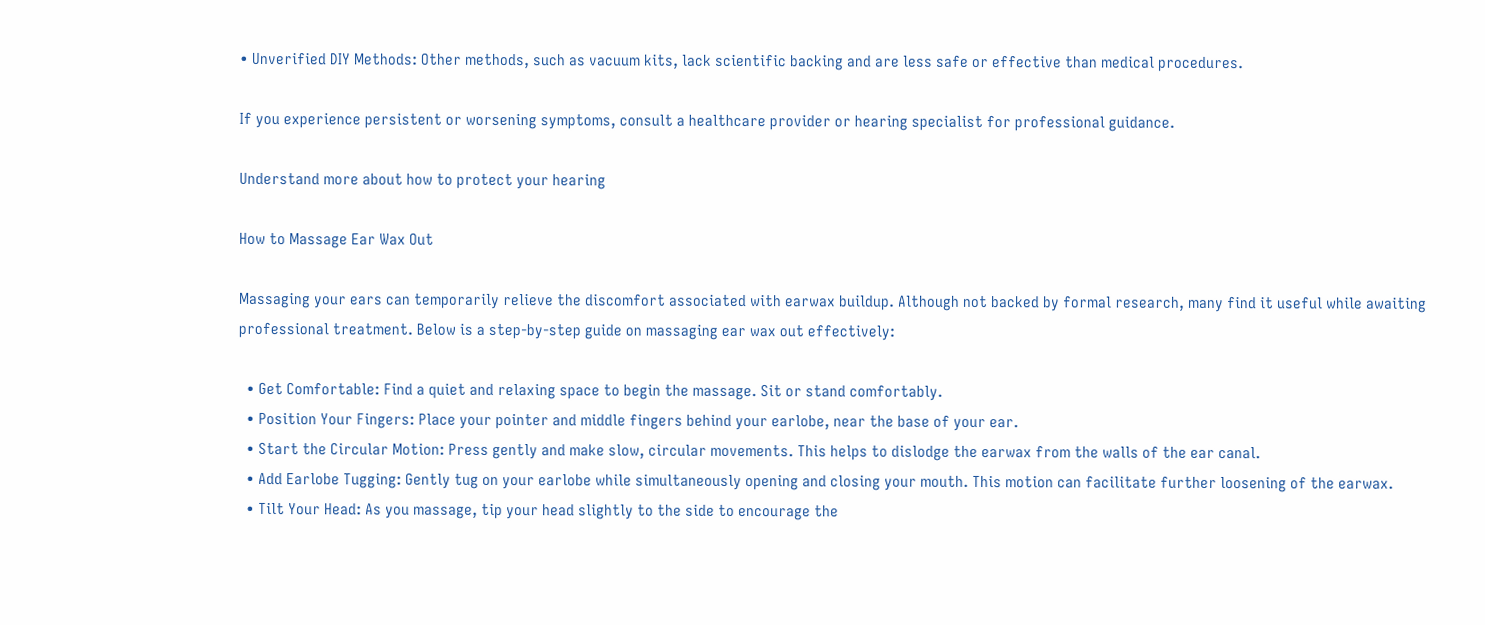• Unverified DIY Methods: Other methods, such as vacuum kits, lack scientific backing and are less safe or effective than medical procedures.

If you experience persistent or worsening symptoms, consult a healthcare provider or hearing specialist for professional guidance.

Understand more about how to protect your hearing

How to Massage Ear Wax Out

Massaging your ears can temporarily relieve the discomfort associated with earwax buildup. Although not backed by formal research, many find it useful while awaiting professional treatment. Below is a step-by-step guide on massaging ear wax out effectively:

  • Get Comfortable: Find a quiet and relaxing space to begin the massage. Sit or stand comfortably.
  • Position Your Fingers: Place your pointer and middle fingers behind your earlobe, near the base of your ear.
  • Start the Circular Motion: Press gently and make slow, circular movements. This helps to dislodge the earwax from the walls of the ear canal.
  • Add Earlobe Tugging: Gently tug on your earlobe while simultaneously opening and closing your mouth. This motion can facilitate further loosening of the earwax.
  • Tilt Your Head: As you massage, tip your head slightly to the side to encourage the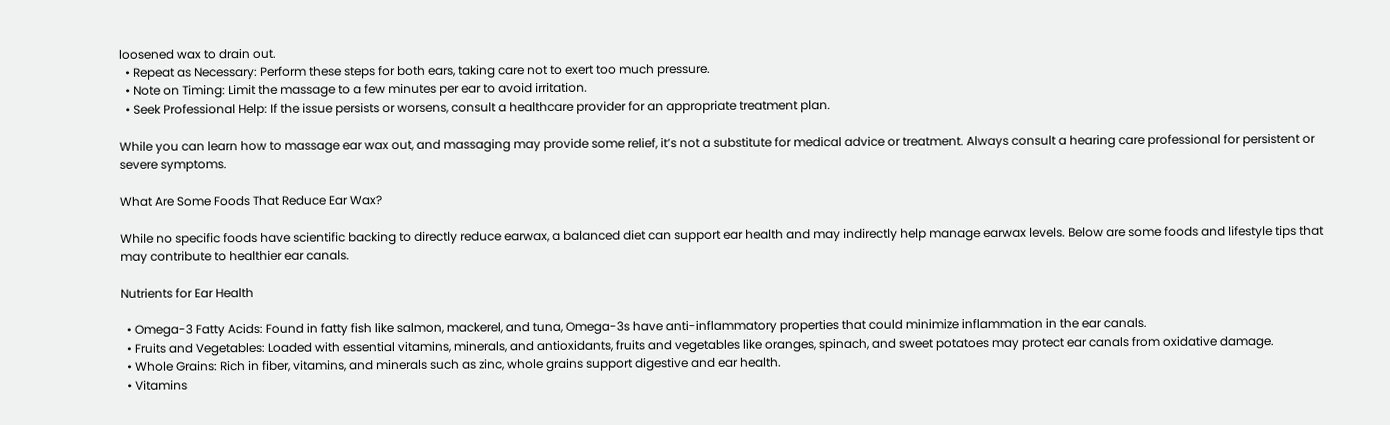loosened wax to drain out.
  • Repeat as Necessary: Perform these steps for both ears, taking care not to exert too much pressure.
  • Note on Timing: Limit the massage to a few minutes per ear to avoid irritation.
  • Seek Professional Help: If the issue persists or worsens, consult a healthcare provider for an appropriate treatment plan.

While you can learn how to massage ear wax out, and massaging may provide some relief, it’s not a substitute for medical advice or treatment. Always consult a hearing care professional for persistent or severe symptoms.

What Are Some Foods That Reduce Ear Wax?

While no specific foods have scientific backing to directly reduce earwax, a balanced diet can support ear health and may indirectly help manage earwax levels. Below are some foods and lifestyle tips that may contribute to healthier ear canals.

Nutrients for Ear Health

  • Omega-3 Fatty Acids: Found in fatty fish like salmon, mackerel, and tuna, Omega-3s have anti-inflammatory properties that could minimize inflammation in the ear canals.
  • Fruits and Vegetables: Loaded with essential vitamins, minerals, and antioxidants, fruits and vegetables like oranges, spinach, and sweet potatoes may protect ear canals from oxidative damage.
  • Whole Grains: Rich in fiber, vitamins, and minerals such as zinc, whole grains support digestive and ear health.
  • Vitamins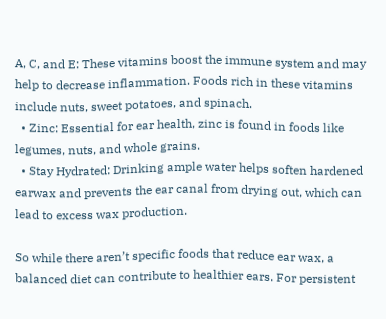A, C, and E: These vitamins boost the immune system and may help to decrease inflammation. Foods rich in these vitamins include nuts, sweet potatoes, and spinach.
  • Zinc: Essential for ear health, zinc is found in foods like legumes, nuts, and whole grains.
  • Stay Hydrated: Drinking ample water helps soften hardened earwax and prevents the ear canal from drying out, which can lead to excess wax production.

So while there aren’t specific foods that reduce ear wax, a balanced diet can contribute to healthier ears. For persistent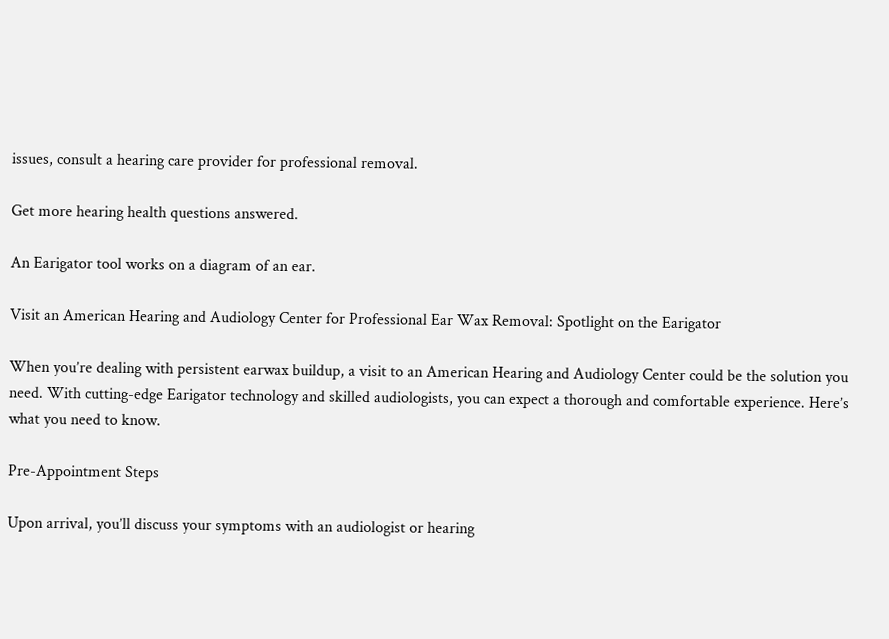issues, consult a hearing care provider for professional removal.

Get more hearing health questions answered.

An Earigator tool works on a diagram of an ear.

Visit an American Hearing and Audiology Center for Professional Ear Wax Removal: Spotlight on the Earigator

When you’re dealing with persistent earwax buildup, a visit to an American Hearing and Audiology Center could be the solution you need. With cutting-edge Earigator technology and skilled audiologists, you can expect a thorough and comfortable experience. Here’s what you need to know.

Pre-Appointment Steps

Upon arrival, you’ll discuss your symptoms with an audiologist or hearing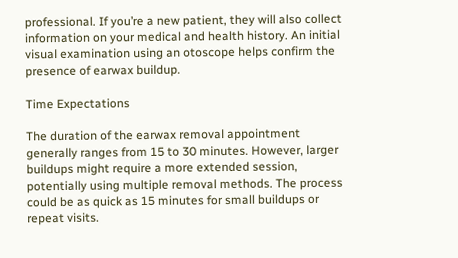professional. If you’re a new patient, they will also collect information on your medical and health history. An initial visual examination using an otoscope helps confirm the presence of earwax buildup.

Time Expectations

The duration of the earwax removal appointment generally ranges from 15 to 30 minutes. However, larger buildups might require a more extended session, potentially using multiple removal methods. The process could be as quick as 15 minutes for small buildups or repeat visits.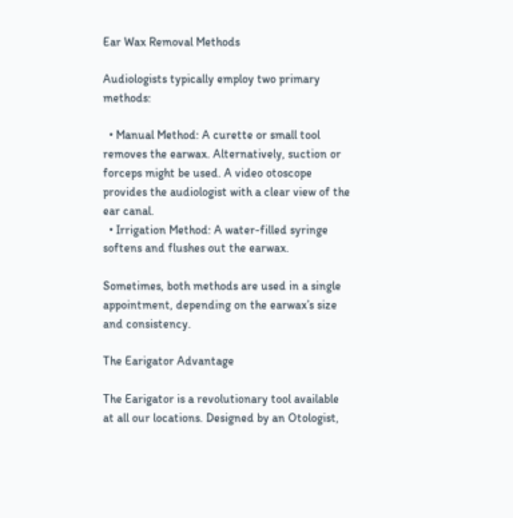Ear Wax Removal Methods

Audiologists typically employ two primary methods:

  • Manual Method: A curette or small tool removes the earwax. Alternatively, suction or forceps might be used. A video otoscope provides the audiologist with a clear view of the ear canal.
  • Irrigation Method: A water-filled syringe softens and flushes out the earwax.

Sometimes, both methods are used in a single appointment, depending on the earwax’s size and consistency.

The Earigator Advantage

The Earigator is a revolutionary tool available at all our locations. Designed by an Otologist,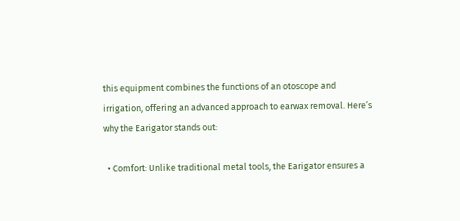this equipment combines the functions of an otoscope and irrigation, offering an advanced approach to earwax removal. Here’s why the Earigator stands out:

  • Comfort: Unlike traditional metal tools, the Earigator ensures a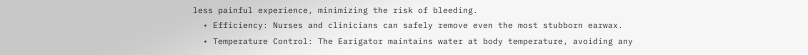less painful experience, minimizing the risk of bleeding.
  • Efficiency: Nurses and clinicians can safely remove even the most stubborn earwax.
  • Temperature Control: The Earigator maintains water at body temperature, avoiding any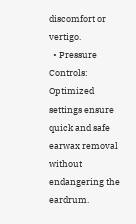discomfort or vertigo.
  • Pressure Controls: Optimized settings ensure quick and safe earwax removal without endangering the eardrum.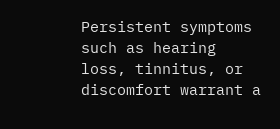Persistent symptoms such as hearing loss, tinnitus, or discomfort warrant a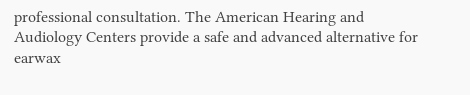professional consultation. The American Hearing and Audiology Centers provide a safe and advanced alternative for earwax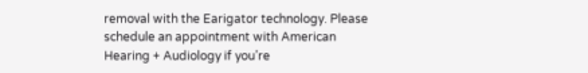removal with the Earigator technology. Please schedule an appointment with American Hearing + Audiology if you’re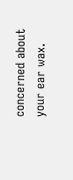concerned about your ear wax.